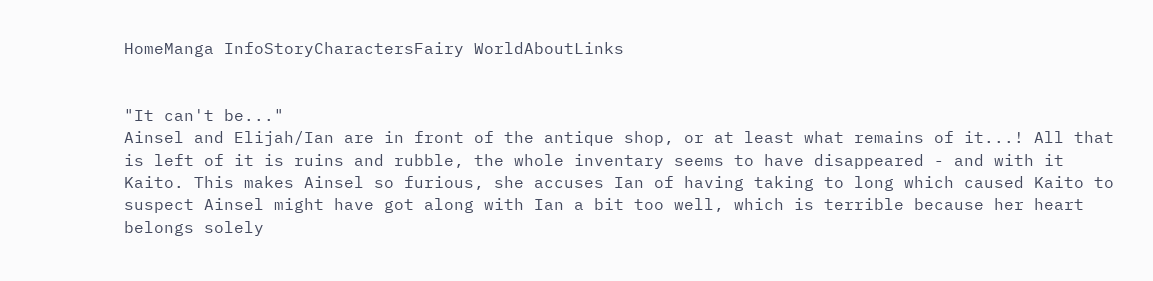HomeManga InfoStoryCharactersFairy WorldAboutLinks


"It can't be..."
Ainsel and Elijah/Ian are in front of the antique shop, or at least what remains of it...! All that is left of it is ruins and rubble, the whole inventary seems to have disappeared - and with it Kaito. This makes Ainsel so furious, she accuses Ian of having taking to long which caused Kaito to suspect Ainsel might have got along with Ian a bit too well, which is terrible because her heart belongs solely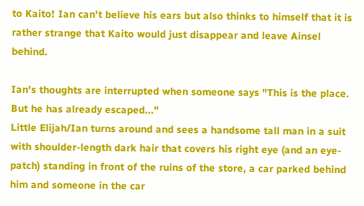to Kaito! Ian can't believe his ears but also thinks to himself that it is rather strange that Kaito would just disappear and leave Ainsel behind.

Ian's thoughts are interrupted when someone says "This is the place. But he has already escaped..."
Little Elijah/Ian turns around and sees a handsome tall man in a suit with shoulder-length dark hair that covers his right eye (and an eye-patch) standing in front of the ruins of the store, a car parked behind him and someone in the car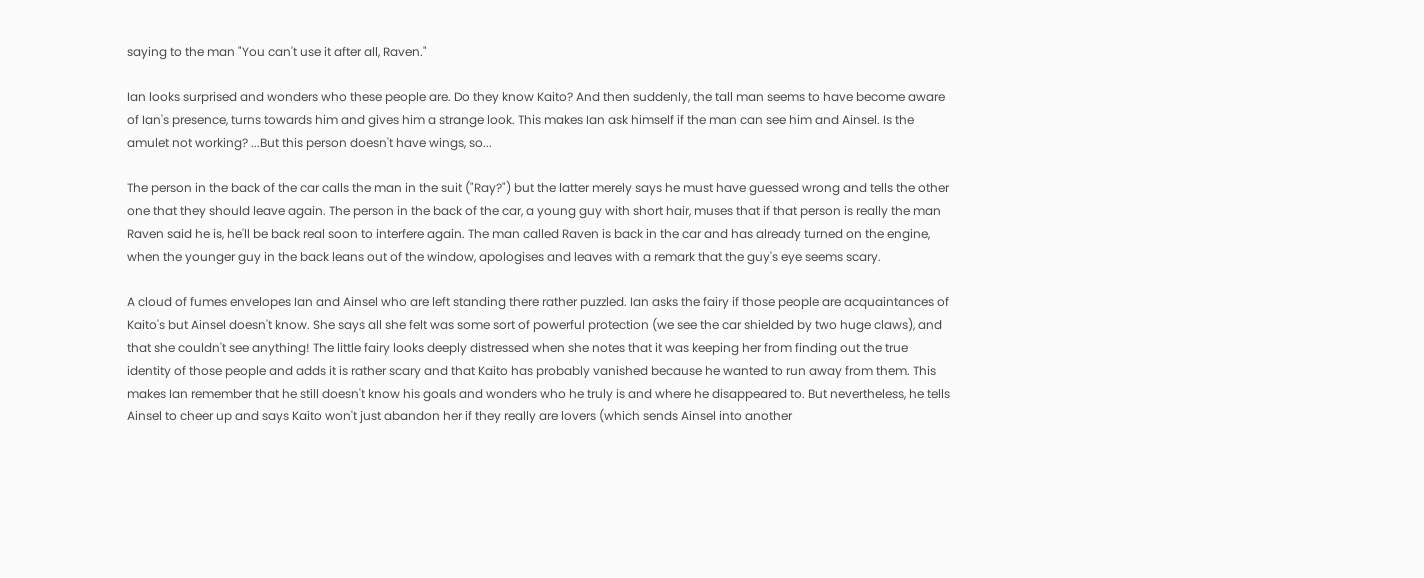saying to the man "You can't use it after all, Raven."

Ian looks surprised and wonders who these people are. Do they know Kaito? And then suddenly, the tall man seems to have become aware of Ian's presence, turns towards him and gives him a strange look. This makes Ian ask himself if the man can see him and Ainsel. Is the amulet not working? ...But this person doesn't have wings, so...

The person in the back of the car calls the man in the suit ("Ray?") but the latter merely says he must have guessed wrong and tells the other one that they should leave again. The person in the back of the car, a young guy with short hair, muses that if that person is really the man Raven said he is, he'll be back real soon to interfere again. The man called Raven is back in the car and has already turned on the engine, when the younger guy in the back leans out of the window, apologises and leaves with a remark that the guy's eye seems scary.

A cloud of fumes envelopes Ian and Ainsel who are left standing there rather puzzled. Ian asks the fairy if those people are acquaintances of Kaito's but Ainsel doesn't know. She says all she felt was some sort of powerful protection (we see the car shielded by two huge claws), and that she couldn't see anything! The little fairy looks deeply distressed when she notes that it was keeping her from finding out the true identity of those people and adds it is rather scary and that Kaito has probably vanished because he wanted to run away from them. This makes Ian remember that he still doesn't know his goals and wonders who he truly is and where he disappeared to. But nevertheless, he tells Ainsel to cheer up and says Kaito won't just abandon her if they really are lovers (which sends Ainsel into another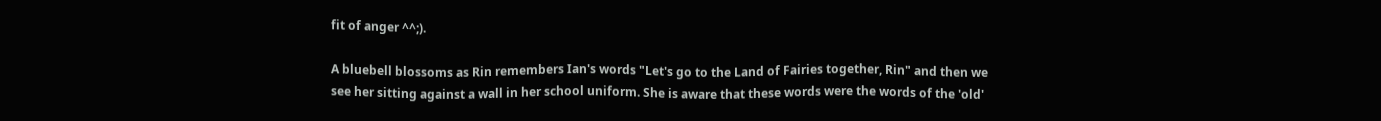fit of anger ^^;).

A bluebell blossoms as Rin remembers Ian's words "Let's go to the Land of Fairies together, Rin" and then we see her sitting against a wall in her school uniform. She is aware that these words were the words of the 'old'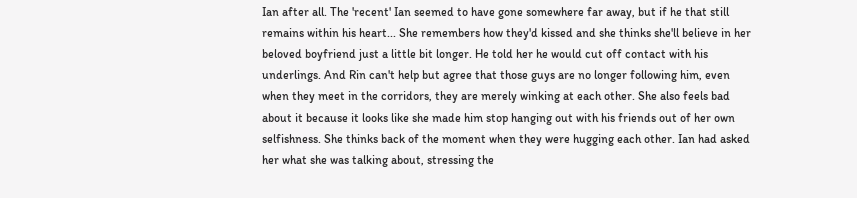Ian after all. The 'recent' Ian seemed to have gone somewhere far away, but if he that still remains within his heart... She remembers how they'd kissed and she thinks she'll believe in her beloved boyfriend just a little bit longer. He told her he would cut off contact with his underlings. And Rin can't help but agree that those guys are no longer following him, even when they meet in the corridors, they are merely winking at each other. She also feels bad about it because it looks like she made him stop hanging out with his friends out of her own selfishness. She thinks back of the moment when they were hugging each other. Ian had asked her what she was talking about, stressing the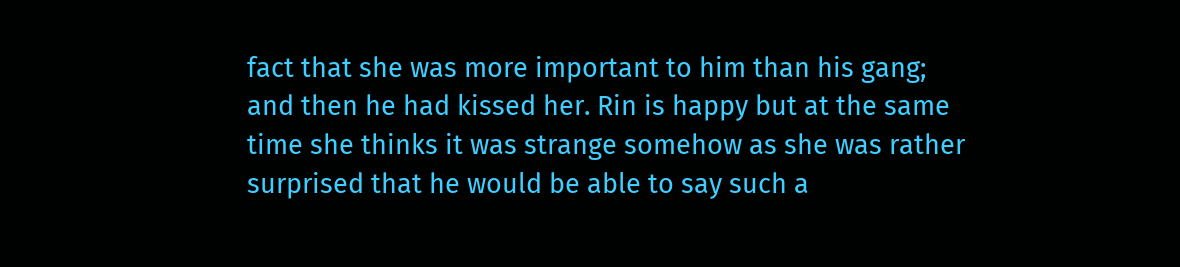fact that she was more important to him than his gang; and then he had kissed her. Rin is happy but at the same time she thinks it was strange somehow as she was rather surprised that he would be able to say such a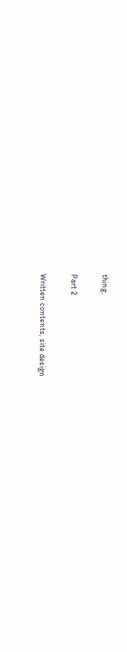thing.

Part 2

Written contents, site design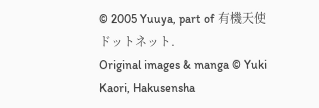© 2005 Yuuya, part of 有機天使ドットネット.
Original images & manga © Yuki Kaori, Hakusensha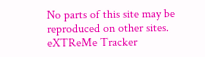No parts of this site may be reproduced on other sites.
eXTReMe Tracker